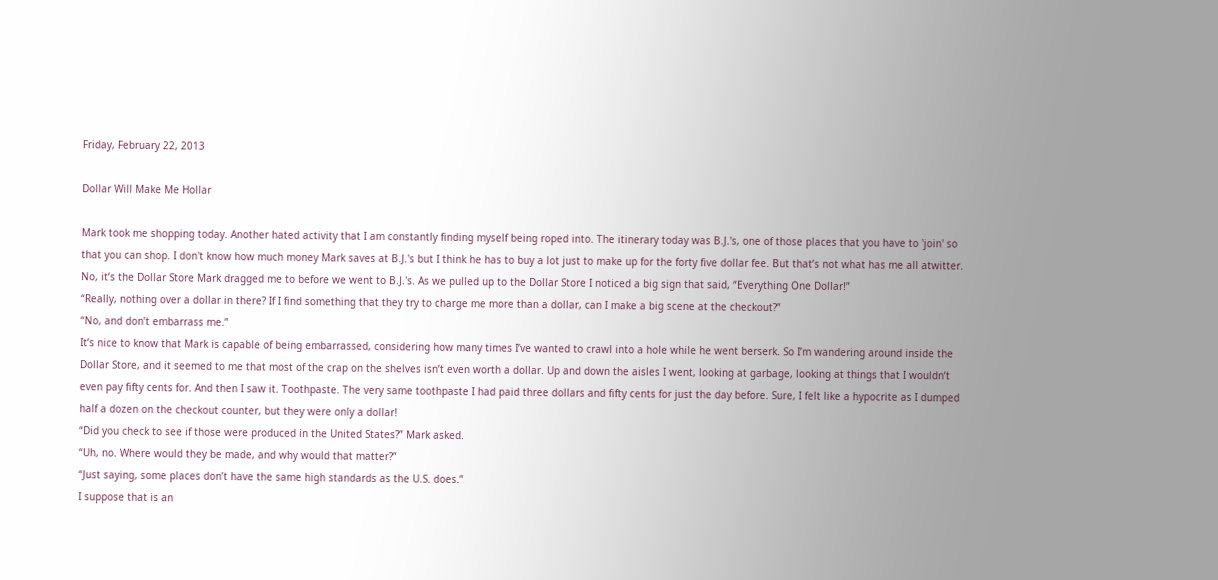Friday, February 22, 2013

Dollar Will Make Me Hollar

Mark took me shopping today. Another hated activity that I am constantly finding myself being roped into. The itinerary today was B.J.'s, one of those places that you have to 'join' so that you can shop. I don't know how much money Mark saves at B.J.'s but I think he has to buy a lot just to make up for the forty five dollar fee. But that’s not what has me all atwitter. No, it’s the Dollar Store Mark dragged me to before we went to B.J.'s. As we pulled up to the Dollar Store I noticed a big sign that said, “Everything One Dollar!”
“Really, nothing over a dollar in there? If I find something that they try to charge me more than a dollar, can I make a big scene at the checkout?”
“No, and don’t embarrass me.”
It’s nice to know that Mark is capable of being embarrassed, considering how many times I’ve wanted to crawl into a hole while he went berserk. So I’m wandering around inside the Dollar Store, and it seemed to me that most of the crap on the shelves isn’t even worth a dollar. Up and down the aisles I went, looking at garbage, looking at things that I wouldn’t even pay fifty cents for. And then I saw it. Toothpaste. The very same toothpaste I had paid three dollars and fifty cents for just the day before. Sure, I felt like a hypocrite as I dumped half a dozen on the checkout counter, but they were only a dollar!
“Did you check to see if those were produced in the United States?” Mark asked.
“Uh, no. Where would they be made, and why would that matter?”
“Just saying, some places don’t have the same high standards as the U.S. does.”
I suppose that is an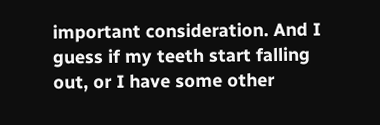important consideration. And I guess if my teeth start falling out, or I have some other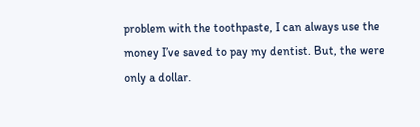problem with the toothpaste, I can always use the money I’ve saved to pay my dentist. But, the were only a dollar.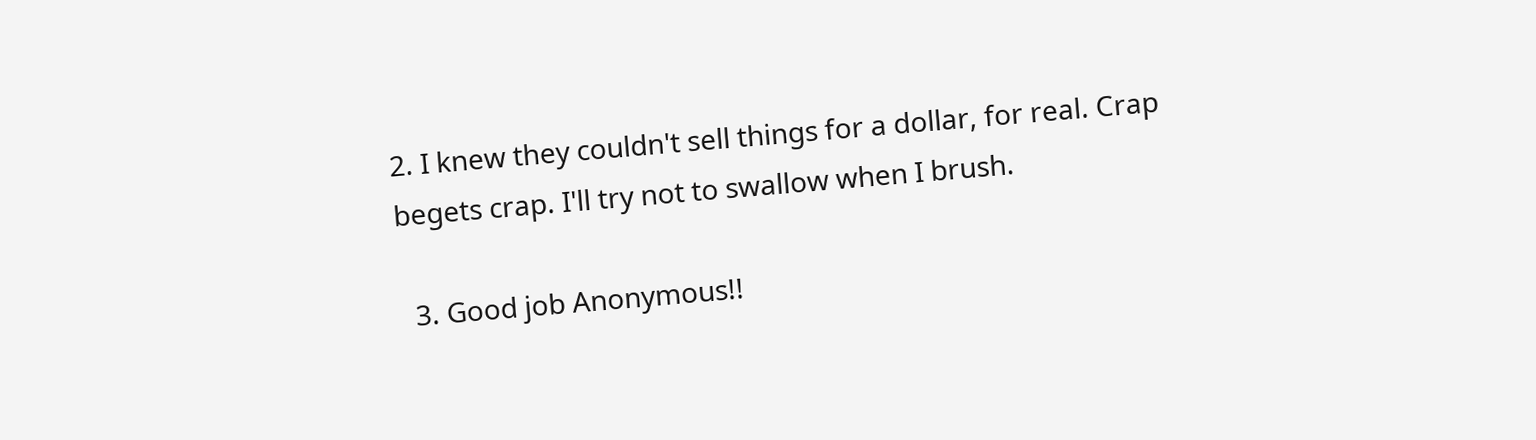2. I knew they couldn't sell things for a dollar, for real. Crap begets crap. I'll try not to swallow when I brush.

  3. Good job Anonymous!!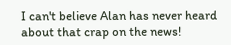I can't believe Alan has never heard about that crap on the news!